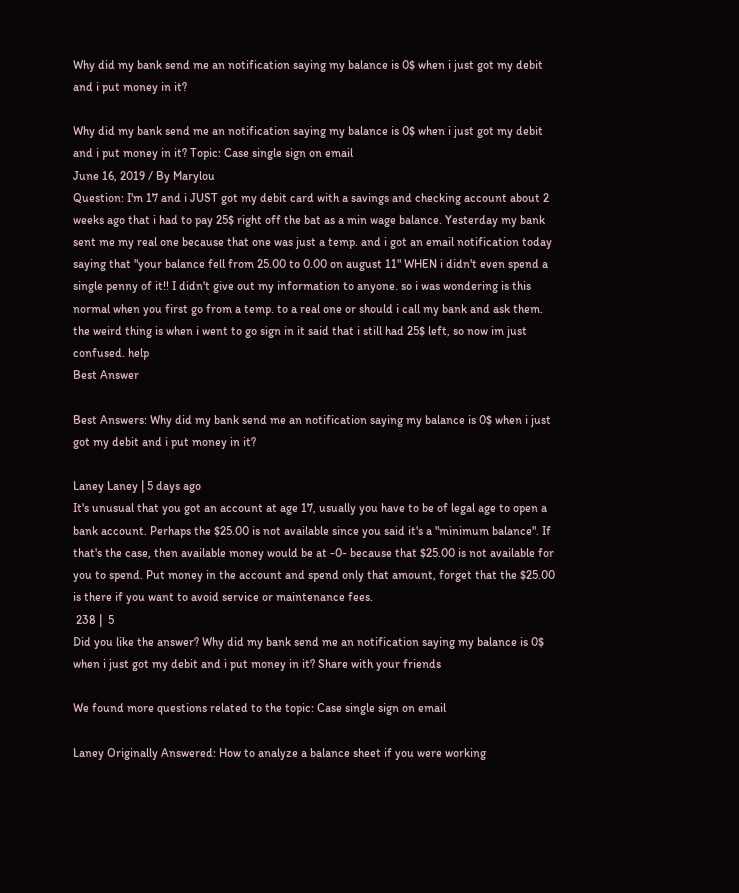Why did my bank send me an notification saying my balance is 0$ when i just got my debit and i put money in it?

Why did my bank send me an notification saying my balance is 0$ when i just got my debit and i put money in it? Topic: Case single sign on email
June 16, 2019 / By Marylou
Question: I'm 17 and i JUST got my debit card with a savings and checking account about 2 weeks ago that i had to pay 25$ right off the bat as a min wage balance. Yesterday my bank sent me my real one because that one was just a temp. and i got an email notification today saying that "your balance fell from 25.00 to 0.00 on august 11" WHEN i didn't even spend a single penny of it!! I didn't give out my information to anyone. so i was wondering is this normal when you first go from a temp. to a real one or should i call my bank and ask them. the weird thing is when i went to go sign in it said that i still had 25$ left, so now im just confused. help
Best Answer

Best Answers: Why did my bank send me an notification saying my balance is 0$ when i just got my debit and i put money in it?

Laney Laney | 5 days ago
It's unusual that you got an account at age 17, usually you have to be of legal age to open a bank account. Perhaps the $25.00 is not available since you said it's a "minimum balance". If that's the case, then available money would be at -0- because that $25.00 is not available for you to spend. Put money in the account and spend only that amount, forget that the $25.00 is there if you want to avoid service or maintenance fees.
 238 |  5
Did you like the answer? Why did my bank send me an notification saying my balance is 0$ when i just got my debit and i put money in it? Share with your friends

We found more questions related to the topic: Case single sign on email

Laney Originally Answered: How to analyze a balance sheet if you were working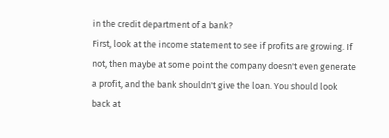in the credit department of a bank?
First, look at the income statement to see if profits are growing. If not, then maybe at some point the company doesn't even generate a profit, and the bank shouldn't give the loan. You should look back at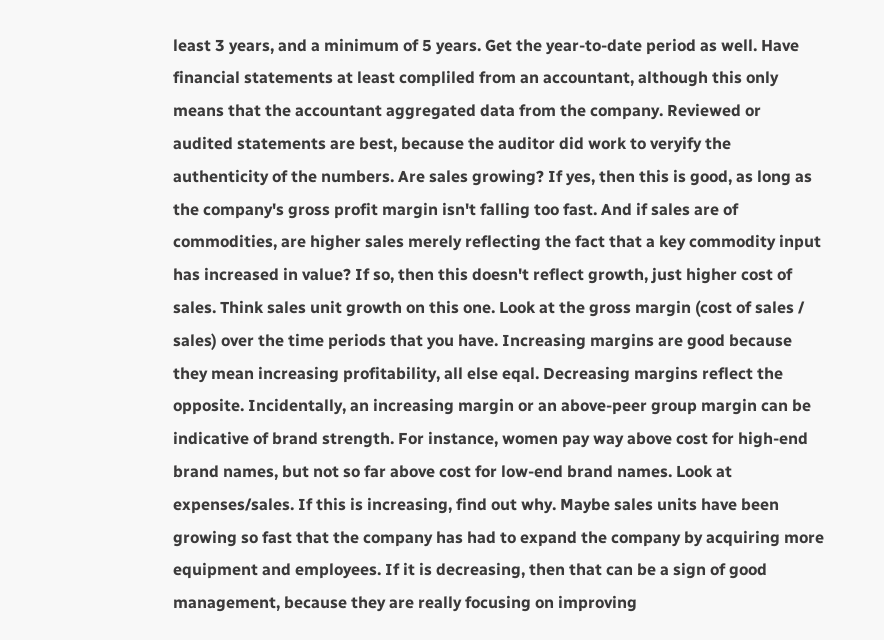least 3 years, and a minimum of 5 years. Get the year-to-date period as well. Have financial statements at least compliled from an accountant, although this only means that the accountant aggregated data from the company. Reviewed or audited statements are best, because the auditor did work to veryify the authenticity of the numbers. Are sales growing? If yes, then this is good, as long as the company's gross profit margin isn't falling too fast. And if sales are of commodities, are higher sales merely reflecting the fact that a key commodity input has increased in value? If so, then this doesn't reflect growth, just higher cost of sales. Think sales unit growth on this one. Look at the gross margin (cost of sales / sales) over the time periods that you have. Increasing margins are good because they mean increasing profitability, all else eqal. Decreasing margins reflect the opposite. Incidentally, an increasing margin or an above-peer group margin can be indicative of brand strength. For instance, women pay way above cost for high-end brand names, but not so far above cost for low-end brand names. Look at expenses/sales. If this is increasing, find out why. Maybe sales units have been growing so fast that the company has had to expand the company by acquiring more equipment and employees. If it is decreasing, then that can be a sign of good management, because they are really focusing on improving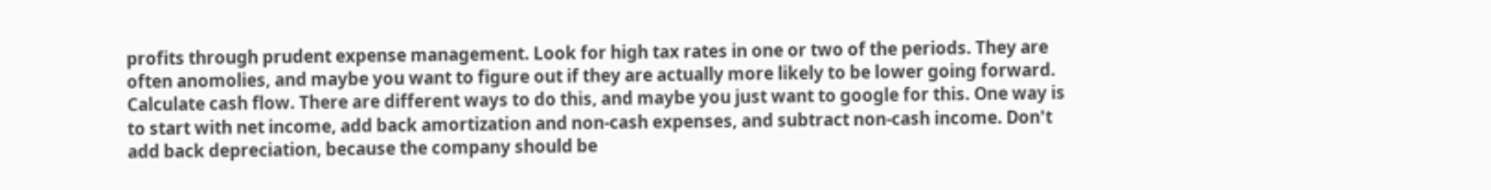profits through prudent expense management. Look for high tax rates in one or two of the periods. They are often anomolies, and maybe you want to figure out if they are actually more likely to be lower going forward. Calculate cash flow. There are different ways to do this, and maybe you just want to google for this. One way is to start with net income, add back amortization and non-cash expenses, and subtract non-cash income. Don't add back depreciation, because the company should be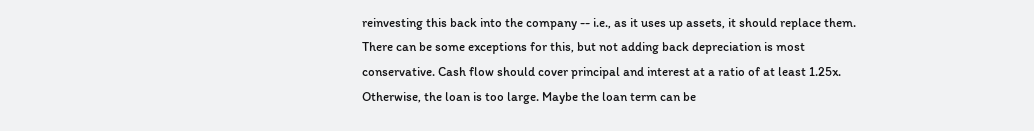reinvesting this back into the company -- i.e., as it uses up assets, it should replace them. There can be some exceptions for this, but not adding back depreciation is most conservative. Cash flow should cover principal and interest at a ratio of at least 1.25x. Otherwise, the loan is too large. Maybe the loan term can be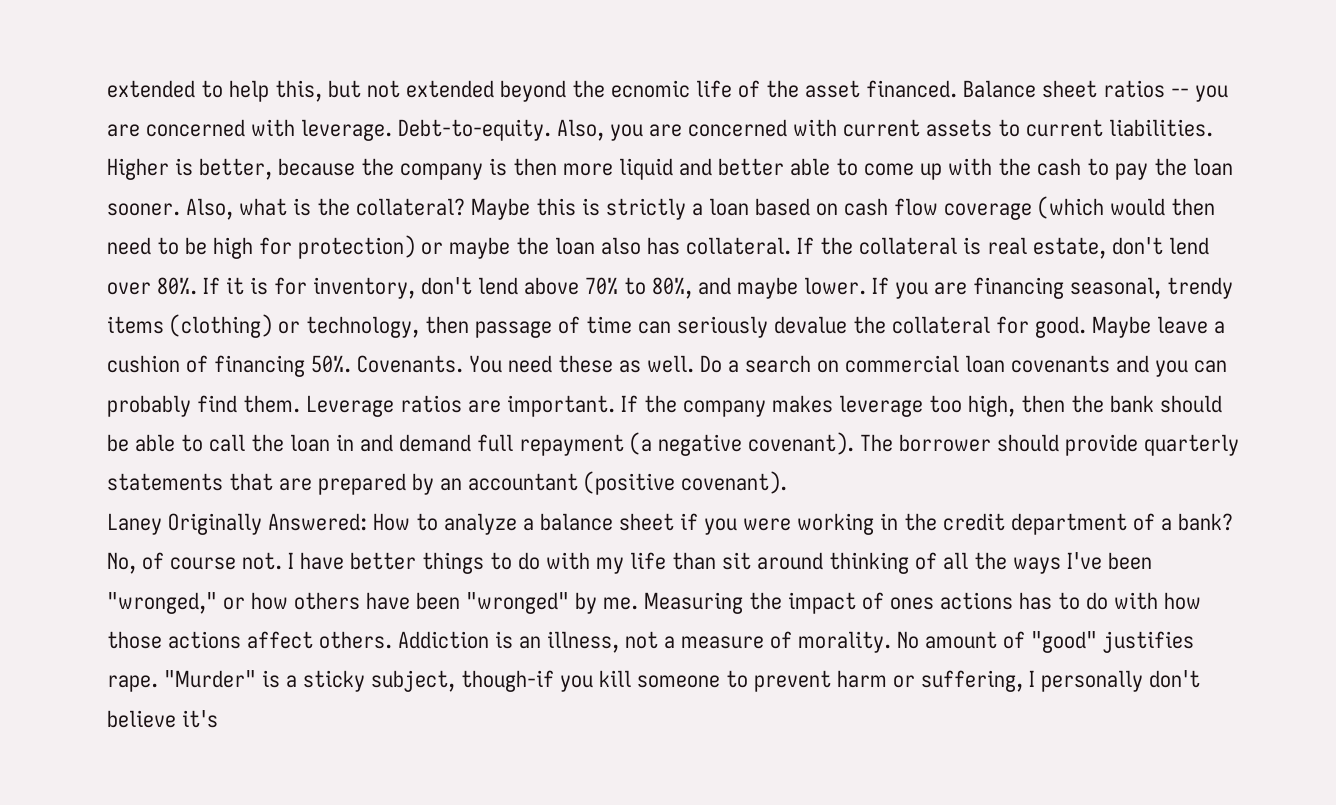extended to help this, but not extended beyond the ecnomic life of the asset financed. Balance sheet ratios -- you are concerned with leverage. Debt-to-equity. Also, you are concerned with current assets to current liabilities. Higher is better, because the company is then more liquid and better able to come up with the cash to pay the loan sooner. Also, what is the collateral? Maybe this is strictly a loan based on cash flow coverage (which would then need to be high for protection) or maybe the loan also has collateral. If the collateral is real estate, don't lend over 80%. If it is for inventory, don't lend above 70% to 80%, and maybe lower. If you are financing seasonal, trendy items (clothing) or technology, then passage of time can seriously devalue the collateral for good. Maybe leave a cushion of financing 50%. Covenants. You need these as well. Do a search on commercial loan covenants and you can probably find them. Leverage ratios are important. If the company makes leverage too high, then the bank should be able to call the loan in and demand full repayment (a negative covenant). The borrower should provide quarterly statements that are prepared by an accountant (positive covenant).
Laney Originally Answered: How to analyze a balance sheet if you were working in the credit department of a bank?
No, of course not. I have better things to do with my life than sit around thinking of all the ways I've been "wronged," or how others have been "wronged" by me. Measuring the impact of ones actions has to do with how those actions affect others. Addiction is an illness, not a measure of morality. No amount of "good" justifies rape. "Murder" is a sticky subject, though-if you kill someone to prevent harm or suffering, I personally don't believe it's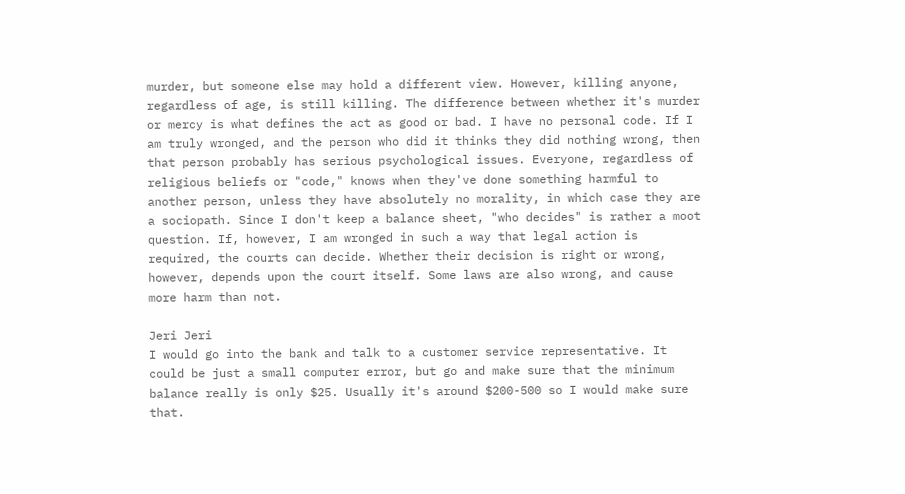murder, but someone else may hold a different view. However, killing anyone, regardless of age, is still killing. The difference between whether it's murder or mercy is what defines the act as good or bad. I have no personal code. If I am truly wronged, and the person who did it thinks they did nothing wrong, then that person probably has serious psychological issues. Everyone, regardless of religious beliefs or "code," knows when they've done something harmful to another person, unless they have absolutely no morality, in which case they are a sociopath. Since I don't keep a balance sheet, "who decides" is rather a moot question. If, however, I am wronged in such a way that legal action is required, the courts can decide. Whether their decision is right or wrong, however, depends upon the court itself. Some laws are also wrong, and cause more harm than not.

Jeri Jeri
I would go into the bank and talk to a customer service representative. It could be just a small computer error, but go and make sure that the minimum balance really is only $25. Usually it's around $200-500 so I would make sure that.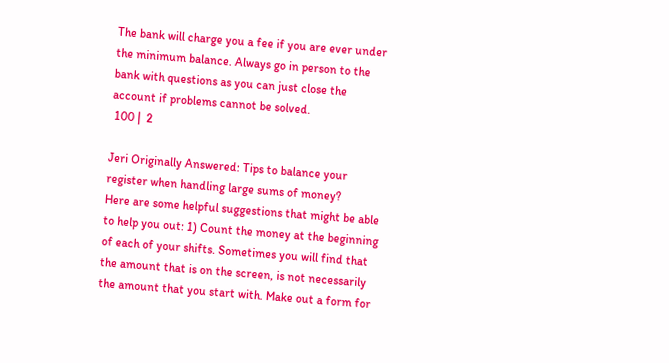The bank will charge you a fee if you are ever under the minimum balance. Always go in person to the bank with questions as you can just close the account if problems cannot be solved.
 100 |  2

Jeri Originally Answered: Tips to balance your register when handling large sums of money?
Here are some helpful suggestions that might be able to help you out: 1) Count the money at the beginning of each of your shifts. Sometimes you will find that the amount that is on the screen, is not necessarily the amount that you start with. Make out a form for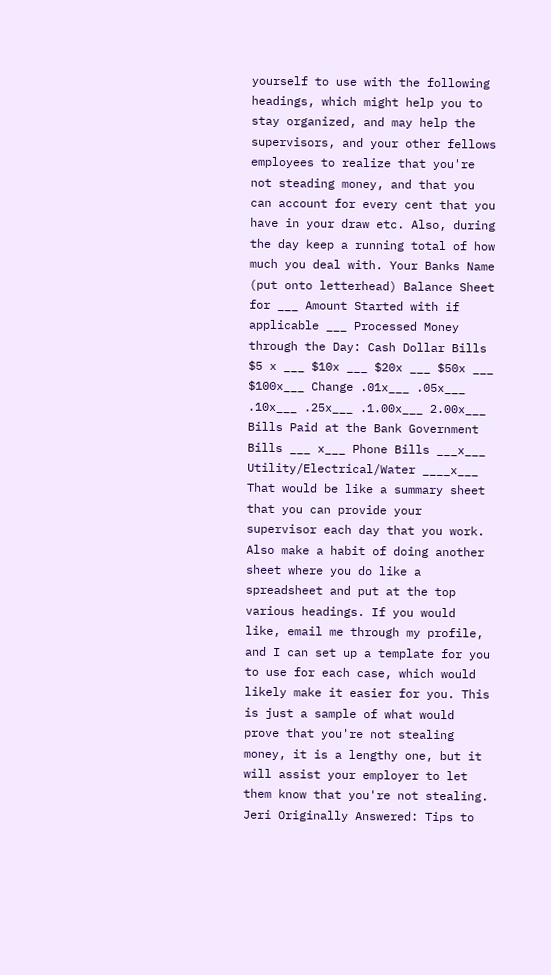yourself to use with the following headings, which might help you to stay organized, and may help the supervisors, and your other fellows employees to realize that you're not steading money, and that you can account for every cent that you have in your draw etc. Also, during the day keep a running total of how much you deal with. Your Banks Name (put onto letterhead) Balance Sheet for ___ Amount Started with if applicable ___ Processed Money through the Day: Cash Dollar Bills $5 x ___ $10x ___ $20x ___ $50x ___ $100x___ Change .01x___ .05x___ .10x___ .25x___ .1.00x___ 2.00x___ Bills Paid at the Bank Government Bills ___ x___ Phone Bills ___x___ Utility/Electrical/Water ____x___ That would be like a summary sheet that you can provide your supervisor each day that you work. Also make a habit of doing another sheet where you do like a spreadsheet and put at the top various headings. If you would like, email me through my profile, and I can set up a template for you to use for each case, which would likely make it easier for you. This is just a sample of what would prove that you're not stealing money, it is a lengthy one, but it will assist your employer to let them know that you're not stealing.
Jeri Originally Answered: Tips to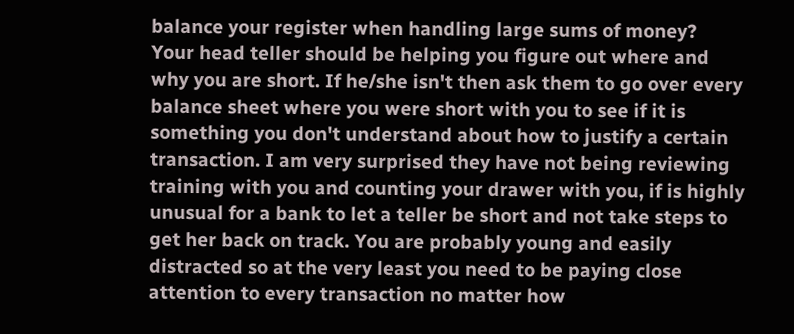balance your register when handling large sums of money?
Your head teller should be helping you figure out where and why you are short. If he/she isn't then ask them to go over every balance sheet where you were short with you to see if it is something you don't understand about how to justify a certain transaction. I am very surprised they have not being reviewing training with you and counting your drawer with you, if is highly unusual for a bank to let a teller be short and not take steps to get her back on track. You are probably young and easily distracted so at the very least you need to be paying close attention to every transaction no matter how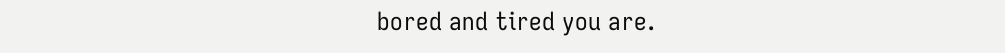bored and tired you are.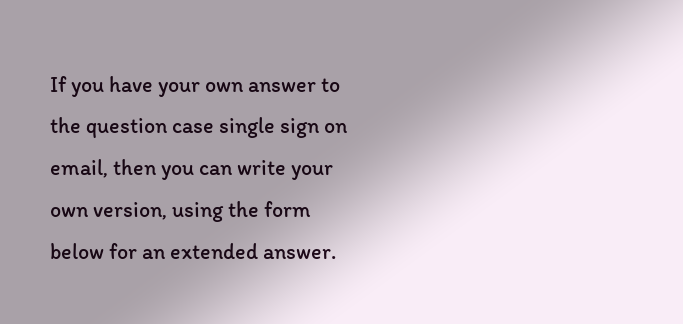If you have your own answer to the question case single sign on email, then you can write your own version, using the form below for an extended answer.